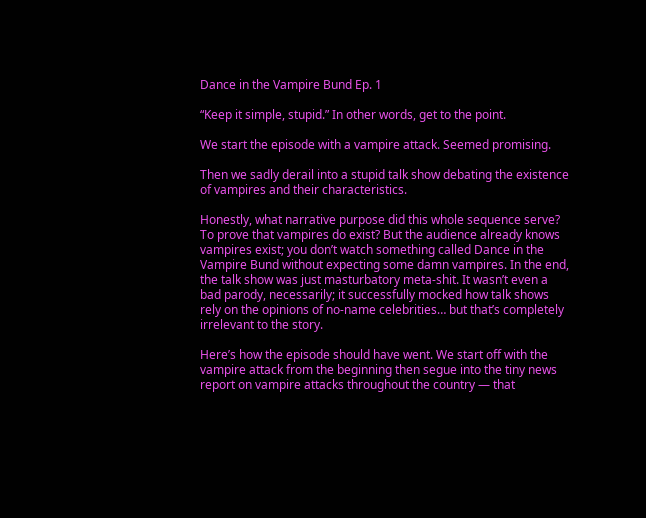Dance in the Vampire Bund Ep. 1

“Keep it simple, stupid.” In other words, get to the point.

We start the episode with a vampire attack. Seemed promising.

Then we sadly derail into a stupid talk show debating the existence of vampires and their characteristics.

Honestly, what narrative purpose did this whole sequence serve? To prove that vampires do exist? But the audience already knows vampires exist; you don’t watch something called Dance in the Vampire Bund without expecting some damn vampires. In the end, the talk show was just masturbatory meta-shit. It wasn’t even a bad parody, necessarily; it successfully mocked how talk shows rely on the opinions of no-name celebrities… but that’s completely irrelevant to the story.

Here’s how the episode should have went. We start off with the vampire attack from the beginning then segue into the tiny news report on vampire attacks throughout the country — that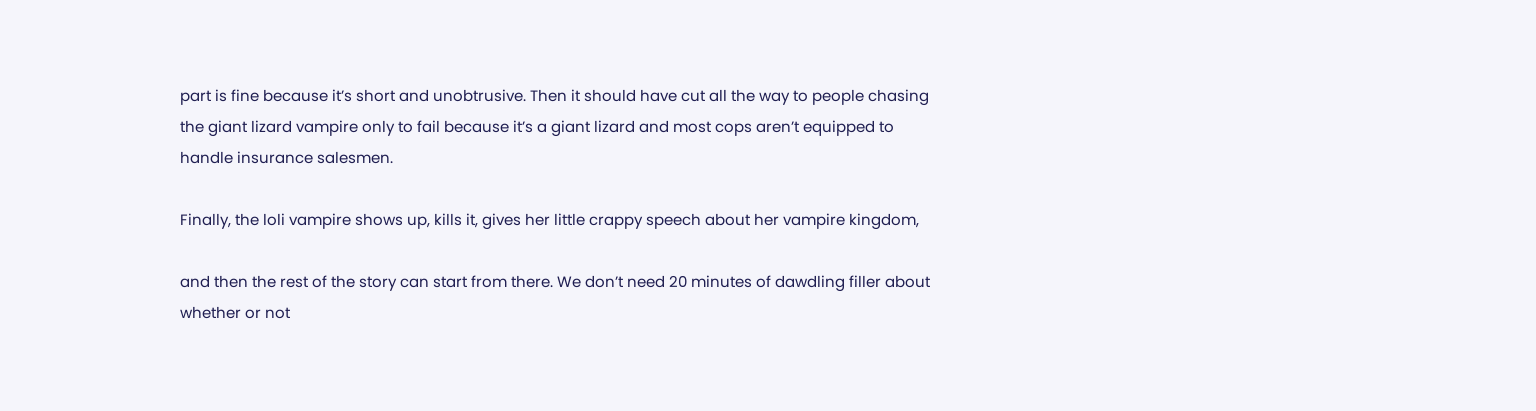part is fine because it’s short and unobtrusive. Then it should have cut all the way to people chasing the giant lizard vampire only to fail because it’s a giant lizard and most cops aren’t equipped to handle insurance salesmen.

Finally, the loli vampire shows up, kills it, gives her little crappy speech about her vampire kingdom,

and then the rest of the story can start from there. We don’t need 20 minutes of dawdling filler about whether or not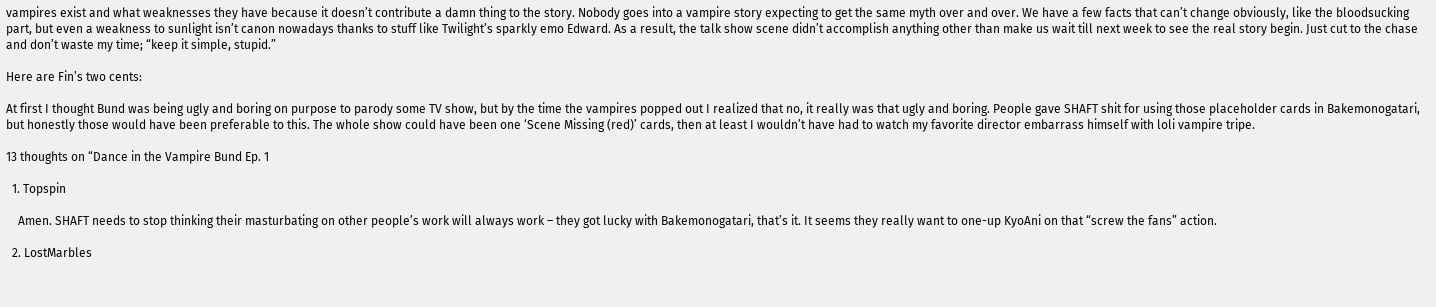vampires exist and what weaknesses they have because it doesn’t contribute a damn thing to the story. Nobody goes into a vampire story expecting to get the same myth over and over. We have a few facts that can’t change obviously, like the bloodsucking part, but even a weakness to sunlight isn’t canon nowadays thanks to stuff like Twilight’s sparkly emo Edward. As a result, the talk show scene didn’t accomplish anything other than make us wait till next week to see the real story begin. Just cut to the chase and don’t waste my time; “keep it simple, stupid.”

Here are Fin’s two cents:

At first I thought Bund was being ugly and boring on purpose to parody some TV show, but by the time the vampires popped out I realized that no, it really was that ugly and boring. People gave SHAFT shit for using those placeholder cards in Bakemonogatari, but honestly those would have been preferable to this. The whole show could have been one ‘Scene Missing (red)’ cards, then at least I wouldn’t have had to watch my favorite director embarrass himself with loli vampire tripe.

13 thoughts on “Dance in the Vampire Bund Ep. 1

  1. Topspin

    Amen. SHAFT needs to stop thinking their masturbating on other people’s work will always work – they got lucky with Bakemonogatari, that’s it. It seems they really want to one-up KyoAni on that “screw the fans” action.

  2. LostMarbles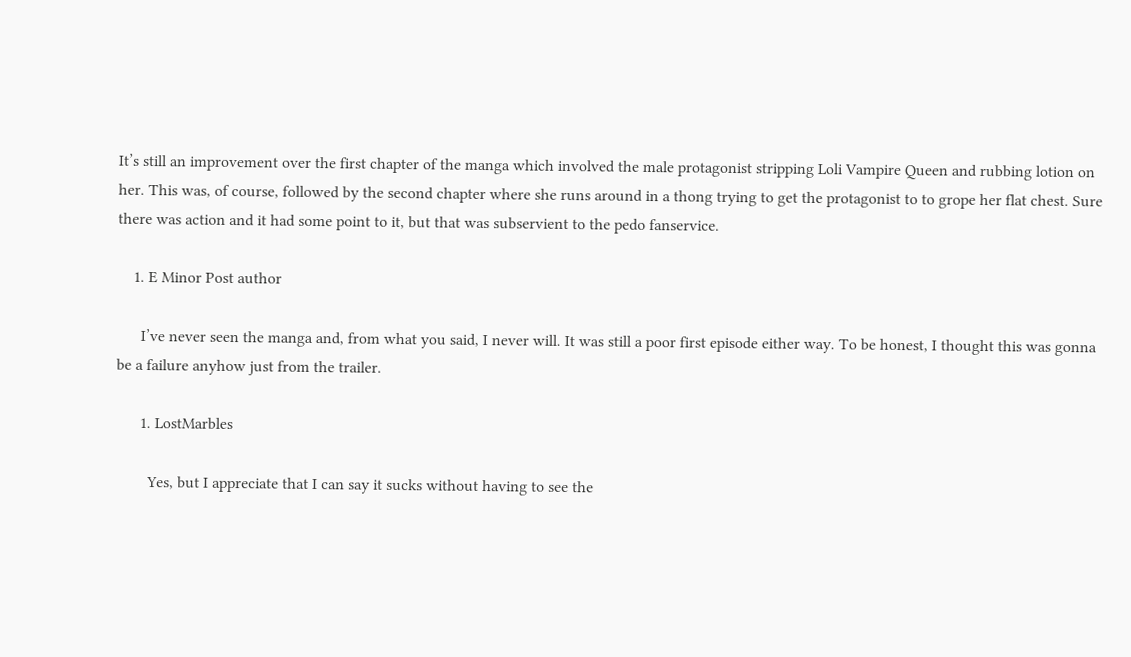It’s still an improvement over the first chapter of the manga which involved the male protagonist stripping Loli Vampire Queen and rubbing lotion on her. This was, of course, followed by the second chapter where she runs around in a thong trying to get the protagonist to to grope her flat chest. Sure there was action and it had some point to it, but that was subservient to the pedo fanservice.

    1. E Minor Post author

      I’ve never seen the manga and, from what you said, I never will. It was still a poor first episode either way. To be honest, I thought this was gonna be a failure anyhow just from the trailer.

      1. LostMarbles

        Yes, but I appreciate that I can say it sucks without having to see the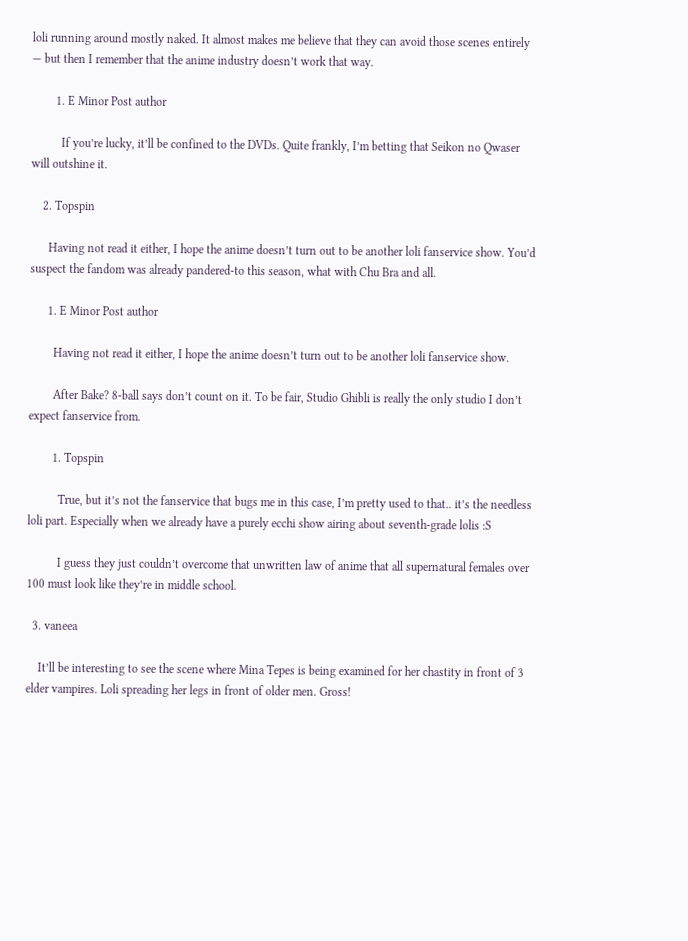loli running around mostly naked. It almost makes me believe that they can avoid those scenes entirely — but then I remember that the anime industry doesn’t work that way.

        1. E Minor Post author

          If you’re lucky, it’ll be confined to the DVDs. Quite frankly, I’m betting that Seikon no Qwaser will outshine it.

    2. Topspin

      Having not read it either, I hope the anime doesn’t turn out to be another loli fanservice show. You’d suspect the fandom was already pandered-to this season, what with Chu Bra and all.

      1. E Minor Post author

        Having not read it either, I hope the anime doesn’t turn out to be another loli fanservice show.

        After Bake? 8-ball says don’t count on it. To be fair, Studio Ghibli is really the only studio I don’t expect fanservice from.

        1. Topspin

          True, but it’s not the fanservice that bugs me in this case, I’m pretty used to that.. it’s the needless loli part. Especially when we already have a purely ecchi show airing about seventh-grade lolis :S

          I guess they just couldn’t overcome that unwritten law of anime that all supernatural females over 100 must look like they’re in middle school.

  3. vaneea

    It’ll be interesting to see the scene where Mina Tepes is being examined for her chastity in front of 3 elder vampires. Loli spreading her legs in front of older men. Gross!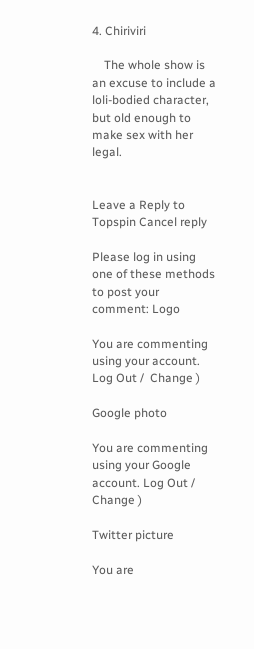4. Chiriviri

    The whole show is an excuse to include a loli-bodied character, but old enough to make sex with her legal.


Leave a Reply to Topspin Cancel reply

Please log in using one of these methods to post your comment: Logo

You are commenting using your account. Log Out /  Change )

Google photo

You are commenting using your Google account. Log Out /  Change )

Twitter picture

You are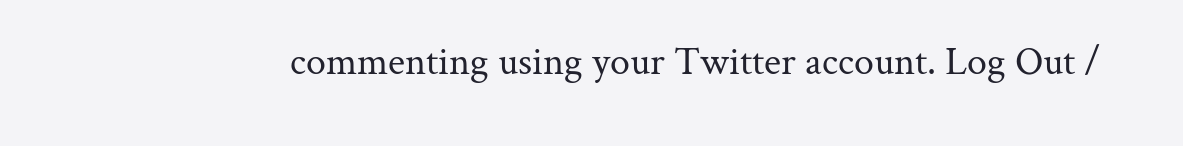commenting using your Twitter account. Log Out /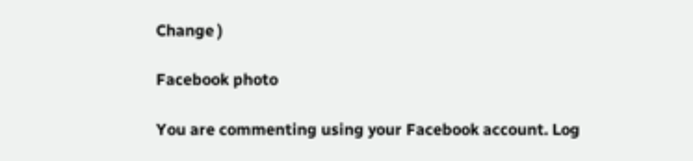Change )

Facebook photo

You are commenting using your Facebook account. Log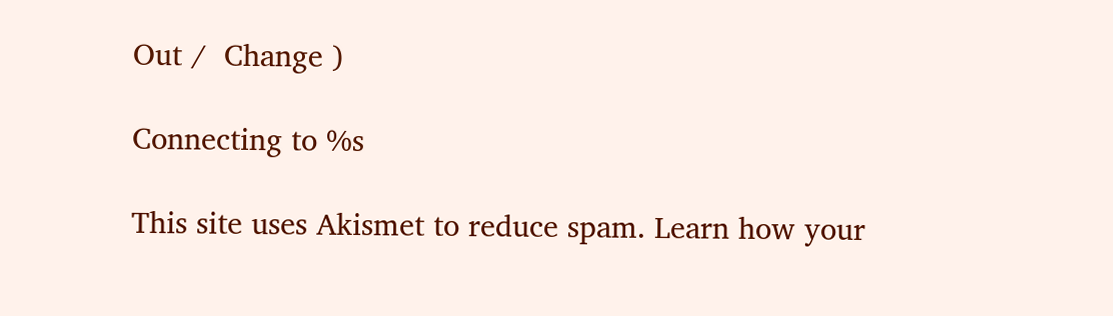Out /  Change )

Connecting to %s

This site uses Akismet to reduce spam. Learn how your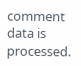comment data is processed.